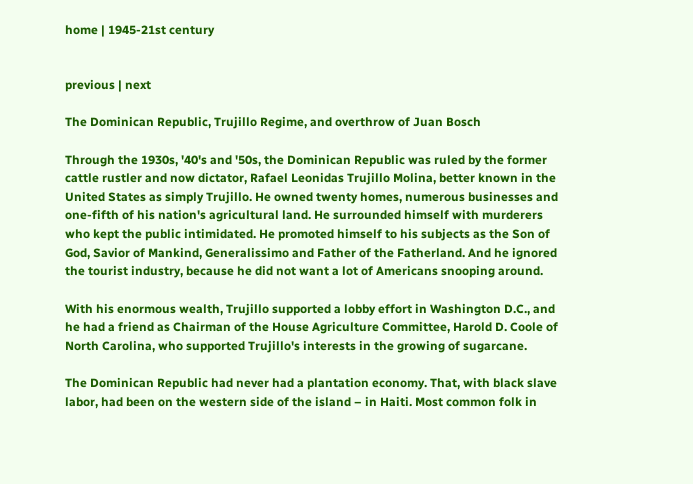home | 1945-21st century


previous | next

The Dominican Republic, Trujillo Regime, and overthrow of Juan Bosch

Through the 1930s, '40's and '50s, the Dominican Republic was ruled by the former cattle rustler and now dictator, Rafael Leonidas Trujillo Molina, better known in the United States as simply Trujillo. He owned twenty homes, numerous businesses and one-fifth of his nation's agricultural land. He surrounded himself with murderers who kept the public intimidated. He promoted himself to his subjects as the Son of God, Savior of Mankind, Generalissimo and Father of the Fatherland. And he ignored the tourist industry, because he did not want a lot of Americans snooping around.

With his enormous wealth, Trujillo supported a lobby effort in Washington D.C., and he had a friend as Chairman of the House Agriculture Committee, Harold D. Coole of North Carolina, who supported Trujillo's interests in the growing of sugarcane.

The Dominican Republic had never had a plantation economy. That, with black slave labor, had been on the western side of the island – in Haiti. Most common folk in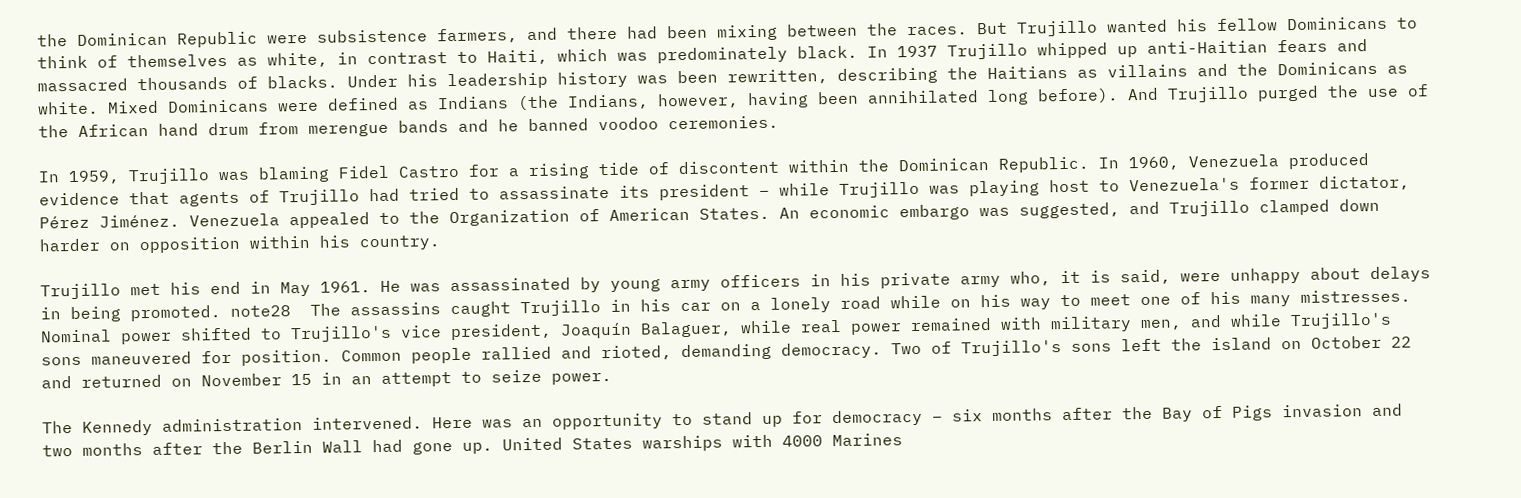the Dominican Republic were subsistence farmers, and there had been mixing between the races. But Trujillo wanted his fellow Dominicans to think of themselves as white, in contrast to Haiti, which was predominately black. In 1937 Trujillo whipped up anti-Haitian fears and massacred thousands of blacks. Under his leadership history was been rewritten, describing the Haitians as villains and the Dominicans as white. Mixed Dominicans were defined as Indians (the Indians, however, having been annihilated long before). And Trujillo purged the use of the African hand drum from merengue bands and he banned voodoo ceremonies.

In 1959, Trujillo was blaming Fidel Castro for a rising tide of discontent within the Dominican Republic. In 1960, Venezuela produced evidence that agents of Trujillo had tried to assassinate its president – while Trujillo was playing host to Venezuela's former dictator, Pérez Jiménez. Venezuela appealed to the Organization of American States. An economic embargo was suggested, and Trujillo clamped down harder on opposition within his country.

Trujillo met his end in May 1961. He was assassinated by young army officers in his private army who, it is said, were unhappy about delays in being promoted. note28  The assassins caught Trujillo in his car on a lonely road while on his way to meet one of his many mistresses. Nominal power shifted to Trujillo's vice president, Joaquín Balaguer, while real power remained with military men, and while Trujillo's sons maneuvered for position. Common people rallied and rioted, demanding democracy. Two of Trujillo's sons left the island on October 22 and returned on November 15 in an attempt to seize power.

The Kennedy administration intervened. Here was an opportunity to stand up for democracy – six months after the Bay of Pigs invasion and two months after the Berlin Wall had gone up. United States warships with 4000 Marines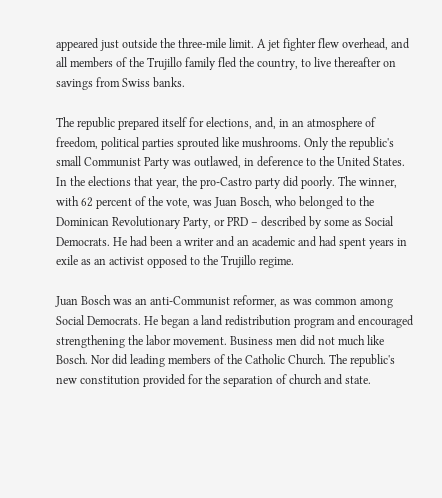appeared just outside the three-mile limit. A jet fighter flew overhead, and all members of the Trujillo family fled the country, to live thereafter on savings from Swiss banks.

The republic prepared itself for elections, and, in an atmosphere of freedom, political parties sprouted like mushrooms. Only the republic's small Communist Party was outlawed, in deference to the United States. In the elections that year, the pro-Castro party did poorly. The winner, with 62 percent of the vote, was Juan Bosch, who belonged to the Dominican Revolutionary Party, or PRD – described by some as Social Democrats. He had been a writer and an academic and had spent years in exile as an activist opposed to the Trujillo regime.

Juan Bosch was an anti-Communist reformer, as was common among Social Democrats. He began a land redistribution program and encouraged strengthening the labor movement. Business men did not much like Bosch. Nor did leading members of the Catholic Church. The republic's new constitution provided for the separation of church and state.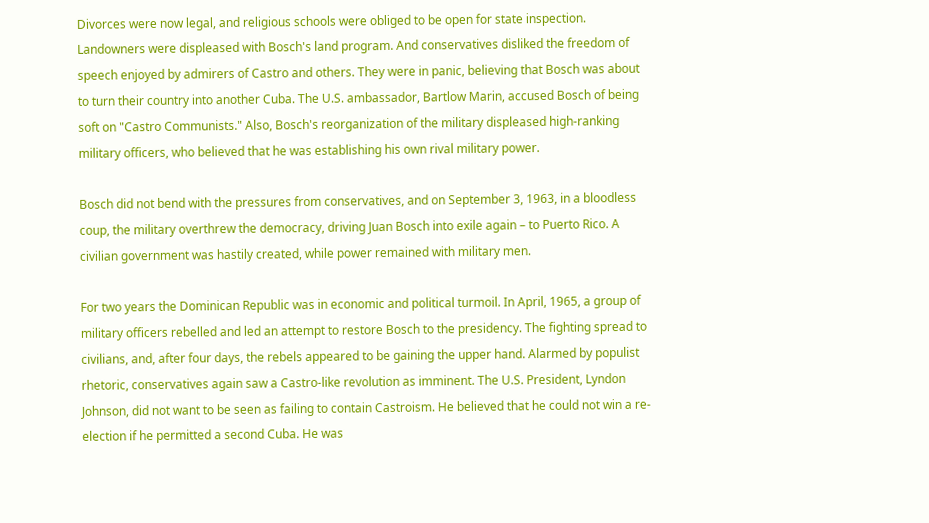Divorces were now legal, and religious schools were obliged to be open for state inspection. Landowners were displeased with Bosch's land program. And conservatives disliked the freedom of speech enjoyed by admirers of Castro and others. They were in panic, believing that Bosch was about to turn their country into another Cuba. The U.S. ambassador, Bartlow Marin, accused Bosch of being soft on "Castro Communists." Also, Bosch's reorganization of the military displeased high-ranking military officers, who believed that he was establishing his own rival military power.

Bosch did not bend with the pressures from conservatives, and on September 3, 1963, in a bloodless coup, the military overthrew the democracy, driving Juan Bosch into exile again – to Puerto Rico. A civilian government was hastily created, while power remained with military men.

For two years the Dominican Republic was in economic and political turmoil. In April, 1965, a group of military officers rebelled and led an attempt to restore Bosch to the presidency. The fighting spread to civilians, and, after four days, the rebels appeared to be gaining the upper hand. Alarmed by populist rhetoric, conservatives again saw a Castro-like revolution as imminent. The U.S. President, Lyndon Johnson, did not want to be seen as failing to contain Castroism. He believed that he could not win a re-election if he permitted a second Cuba. He was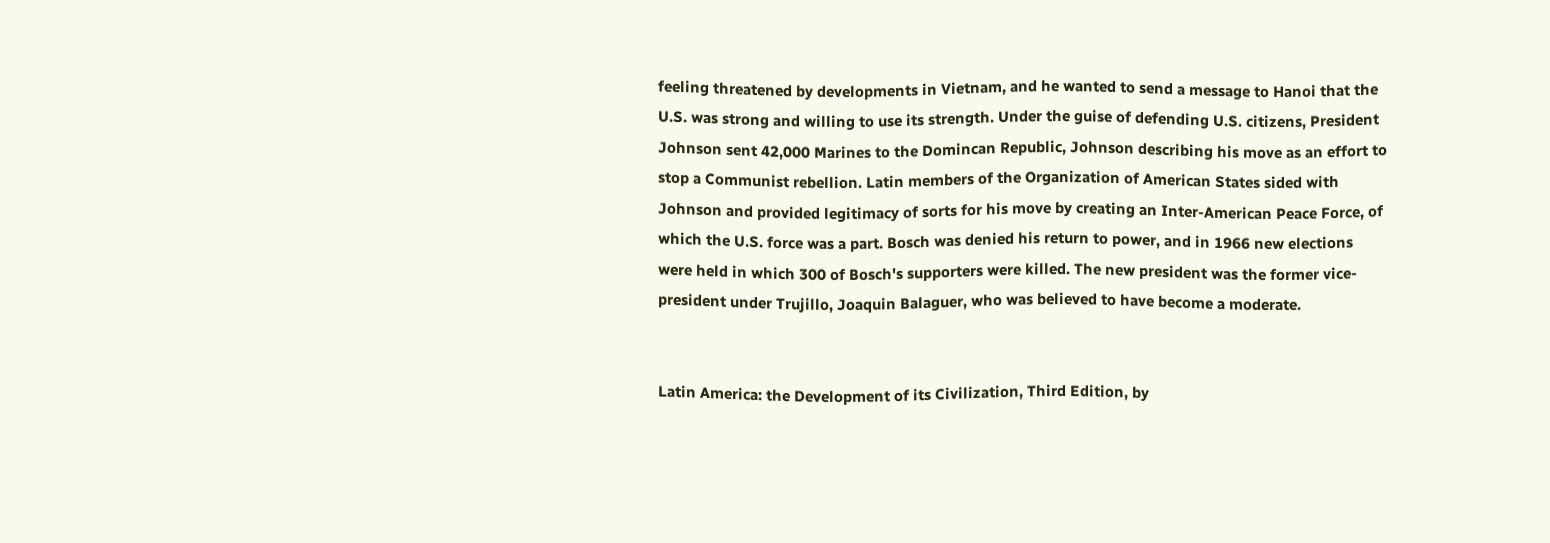feeling threatened by developments in Vietnam, and he wanted to send a message to Hanoi that the U.S. was strong and willing to use its strength. Under the guise of defending U.S. citizens, President Johnson sent 42,000 Marines to the Domincan Republic, Johnson describing his move as an effort to stop a Communist rebellion. Latin members of the Organization of American States sided with Johnson and provided legitimacy of sorts for his move by creating an Inter-American Peace Force, of which the U.S. force was a part. Bosch was denied his return to power, and in 1966 new elections were held in which 300 of Bosch's supporters were killed. The new president was the former vice-president under Trujillo, Joaquin Balaguer, who was believed to have become a moderate.


Latin America: the Development of its Civilization, Third Edition, by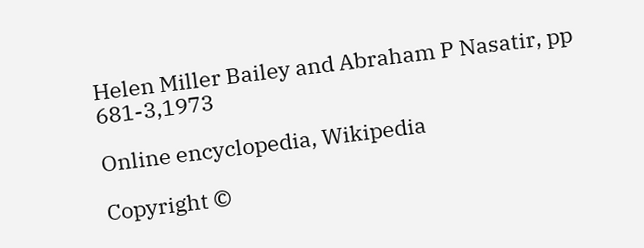Helen Miller Bailey and Abraham P Nasatir, pp 681-3,1973

Online encyclopedia, Wikipedia

Copyright ©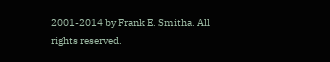2001-2014 by Frank E. Smitha. All rights reserved.